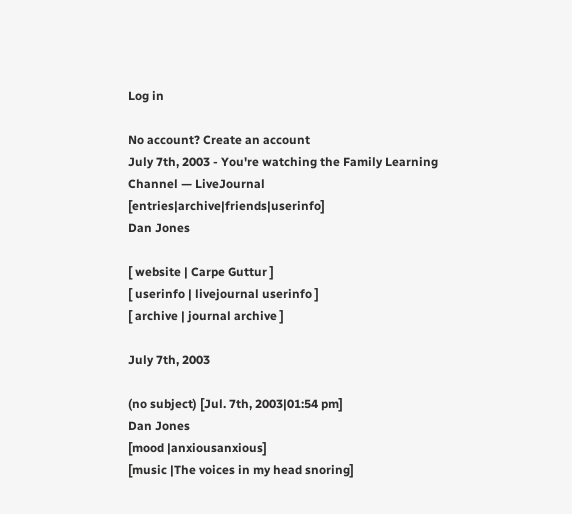Log in

No account? Create an account
July 7th, 2003 - You're watching the Family Learning Channel — LiveJournal [entries|archive|friends|userinfo]
Dan Jones

[ website | Carpe Guttur ]
[ userinfo | livejournal userinfo ]
[ archive | journal archive ]

July 7th, 2003

(no subject) [Jul. 7th, 2003|01:54 pm]
Dan Jones
[mood |anxiousanxious]
[music |The voices in my head snoring]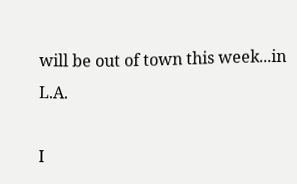will be out of town this week...in L.A.

I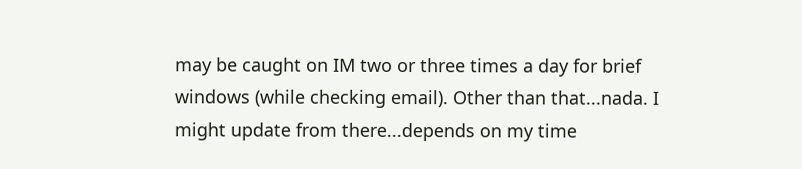may be caught on IM two or three times a day for brief windows (while checking email). Other than that...nada. I might update from there...depends on my time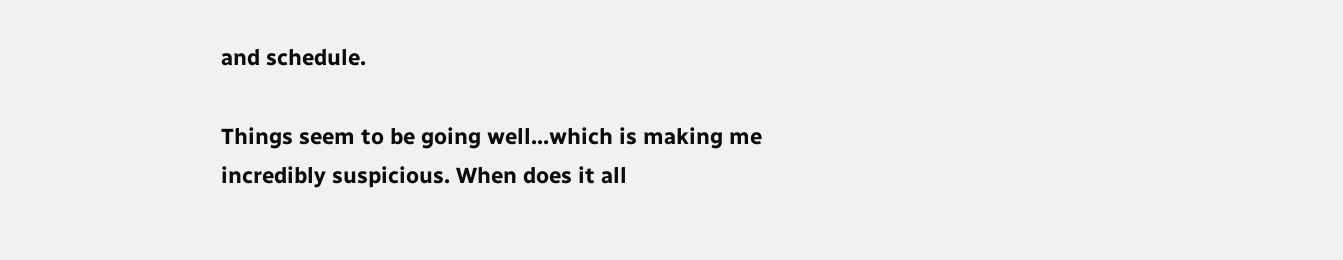and schedule.

Things seem to be going well...which is making me incredibly suspicious. When does it all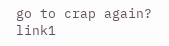go to crap again?
link1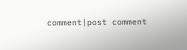comment|post comment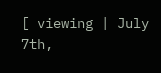[ viewing | July 7th,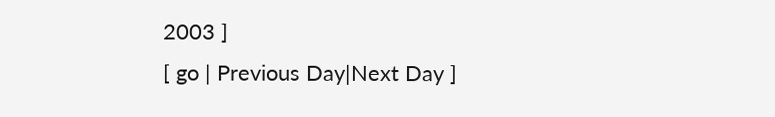2003 ]
[ go | Previous Day|Next Day ]